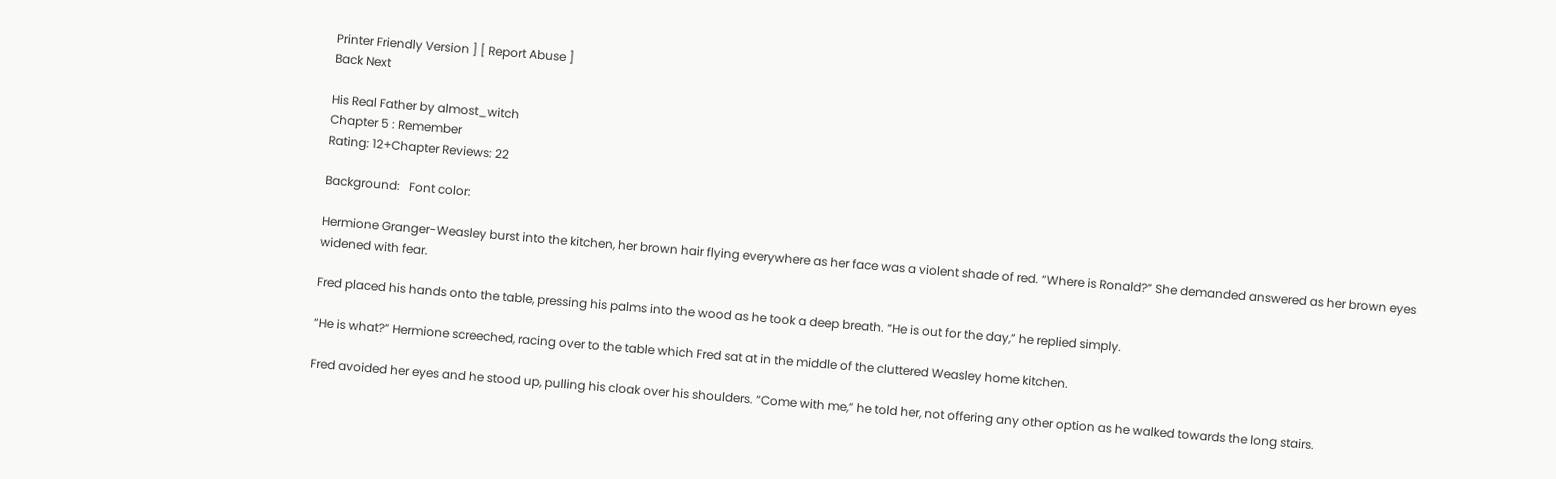Printer Friendly Version ] [ Report Abuse ]
Back Next

His Real Father by almost_witch
Chapter 5 : Remember
Rating: 12+Chapter Reviews: 22

Background:   Font color:

Hermione Granger-Weasley burst into the kitchen, her brown hair flying everywhere as her face was a violent shade of red. “Where is Ronald?” She demanded answered as her brown eyes widened with fear.

Fred placed his hands onto the table, pressing his palms into the wood as he took a deep breath. “He is out for the day,” he replied simply.

“He is what?” Hermione screeched, racing over to the table which Fred sat at in the middle of the cluttered Weasley home kitchen.

Fred avoided her eyes and he stood up, pulling his cloak over his shoulders. “Come with me,” he told her, not offering any other option as he walked towards the long stairs.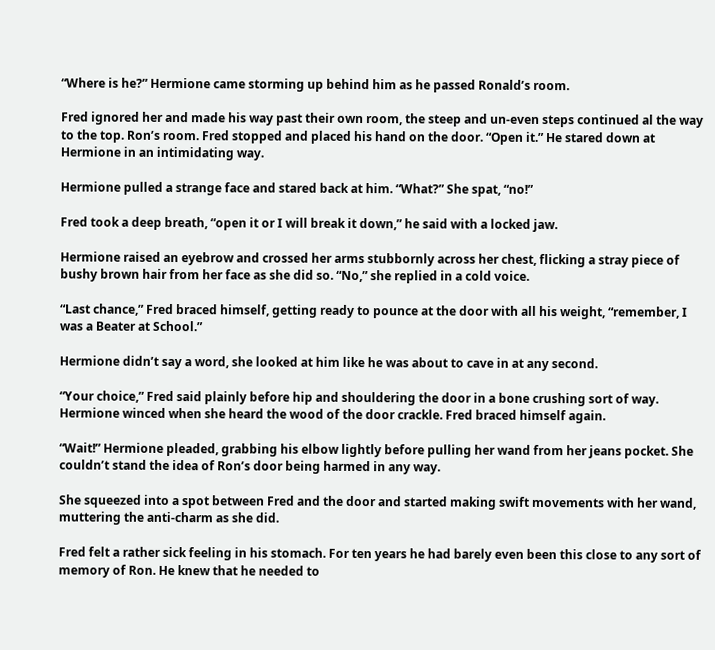“Where is he?” Hermione came storming up behind him as he passed Ronald’s room.

Fred ignored her and made his way past their own room, the steep and un-even steps continued al the way to the top. Ron’s room. Fred stopped and placed his hand on the door. “Open it.” He stared down at Hermione in an intimidating way.

Hermione pulled a strange face and stared back at him. “What?” She spat, “no!”

Fred took a deep breath, “open it or I will break it down,” he said with a locked jaw.

Hermione raised an eyebrow and crossed her arms stubbornly across her chest, flicking a stray piece of bushy brown hair from her face as she did so. “No,” she replied in a cold voice.

“Last chance,” Fred braced himself, getting ready to pounce at the door with all his weight, “remember, I was a Beater at School.”

Hermione didn’t say a word, she looked at him like he was about to cave in at any second.

“Your choice,” Fred said plainly before hip and shouldering the door in a bone crushing sort of way. Hermione winced when she heard the wood of the door crackle. Fred braced himself again.

“Wait!” Hermione pleaded, grabbing his elbow lightly before pulling her wand from her jeans pocket. She couldn’t stand the idea of Ron’s door being harmed in any way.

She squeezed into a spot between Fred and the door and started making swift movements with her wand, muttering the anti-charm as she did.

Fred felt a rather sick feeling in his stomach. For ten years he had barely even been this close to any sort of memory of Ron. He knew that he needed to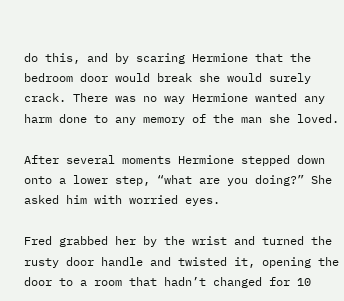do this, and by scaring Hermione that the bedroom door would break she would surely crack. There was no way Hermione wanted any harm done to any memory of the man she loved.

After several moments Hermione stepped down onto a lower step, “what are you doing?” She asked him with worried eyes.

Fred grabbed her by the wrist and turned the rusty door handle and twisted it, opening the door to a room that hadn’t changed for 10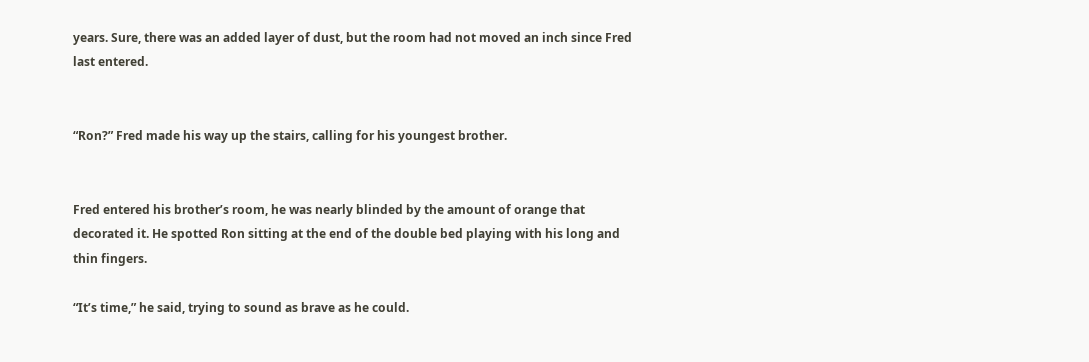years. Sure, there was an added layer of dust, but the room had not moved an inch since Fred last entered.


“Ron?” Fred made his way up the stairs, calling for his youngest brother.


Fred entered his brother’s room, he was nearly blinded by the amount of orange that decorated it. He spotted Ron sitting at the end of the double bed playing with his long and thin fingers.

“It’s time,” he said, trying to sound as brave as he could.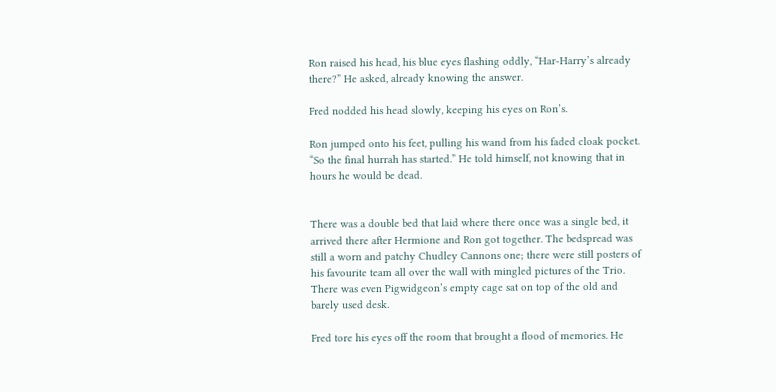Ron raised his head, his blue eyes flashing oddly, “Har-Harry’s already there?” He asked, already knowing the answer.

Fred nodded his head slowly, keeping his eyes on Ron’s.

Ron jumped onto his feet, pulling his wand from his faded cloak pocket. “So the final hurrah has started.” He told himself, not knowing that in hours he would be dead.


There was a double bed that laid where there once was a single bed, it arrived there after Hermione and Ron got together. The bedspread was still a worn and patchy Chudley Cannons one; there were still posters of his favourite team all over the wall with mingled pictures of the Trio. There was even Pigwidgeon’s empty cage sat on top of the old and barely used desk.

Fred tore his eyes off the room that brought a flood of memories. He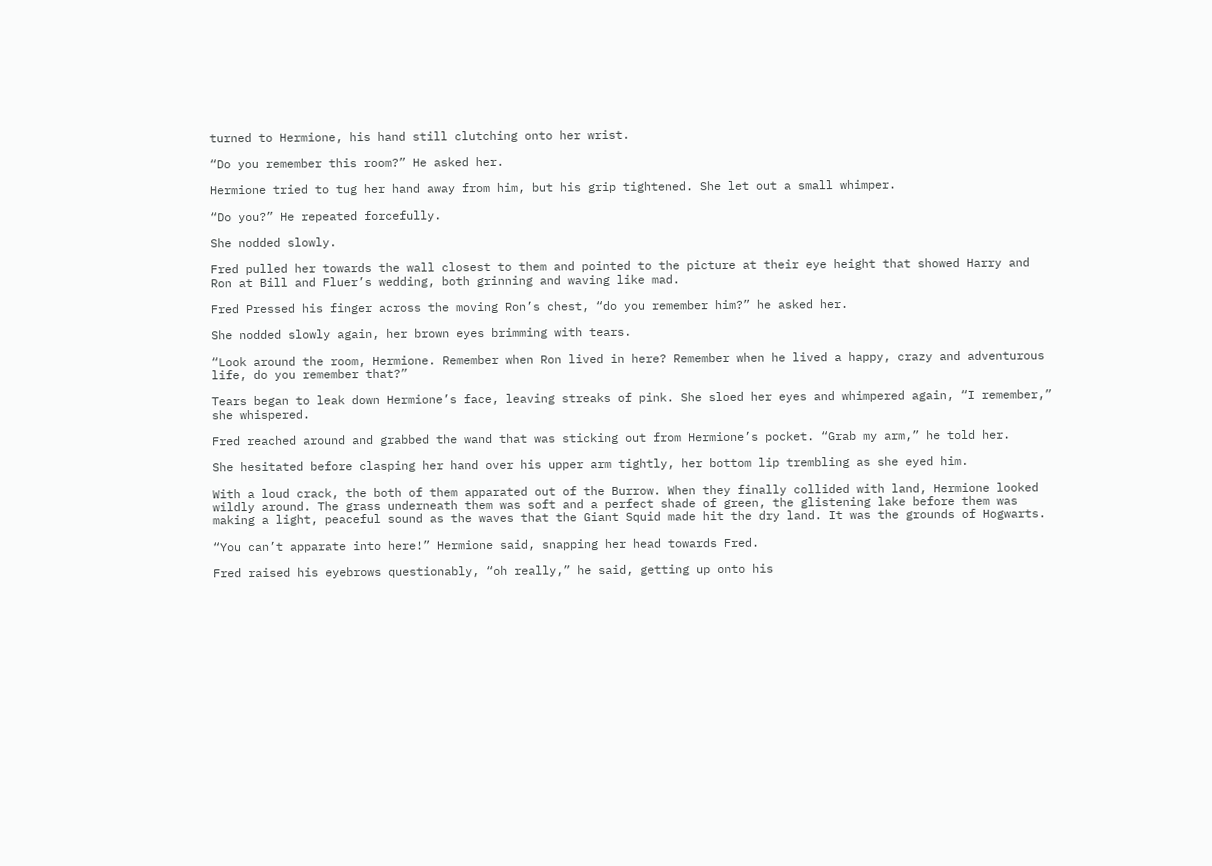turned to Hermione, his hand still clutching onto her wrist.

“Do you remember this room?” He asked her.

Hermione tried to tug her hand away from him, but his grip tightened. She let out a small whimper.

“Do you?” He repeated forcefully.

She nodded slowly.

Fred pulled her towards the wall closest to them and pointed to the picture at their eye height that showed Harry and Ron at Bill and Fluer’s wedding, both grinning and waving like mad.

Fred Pressed his finger across the moving Ron’s chest, “do you remember him?” he asked her.

She nodded slowly again, her brown eyes brimming with tears.

“Look around the room, Hermione. Remember when Ron lived in here? Remember when he lived a happy, crazy and adventurous life, do you remember that?”

Tears began to leak down Hermione’s face, leaving streaks of pink. She sloed her eyes and whimpered again, “I remember,” she whispered.

Fred reached around and grabbed the wand that was sticking out from Hermione’s pocket. “Grab my arm,” he told her.

She hesitated before clasping her hand over his upper arm tightly, her bottom lip trembling as she eyed him.

With a loud crack, the both of them apparated out of the Burrow. When they finally collided with land, Hermione looked wildly around. The grass underneath them was soft and a perfect shade of green, the glistening lake before them was making a light, peaceful sound as the waves that the Giant Squid made hit the dry land. It was the grounds of Hogwarts.

“You can’t apparate into here!” Hermione said, snapping her head towards Fred.

Fred raised his eyebrows questionably, “oh really,” he said, getting up onto his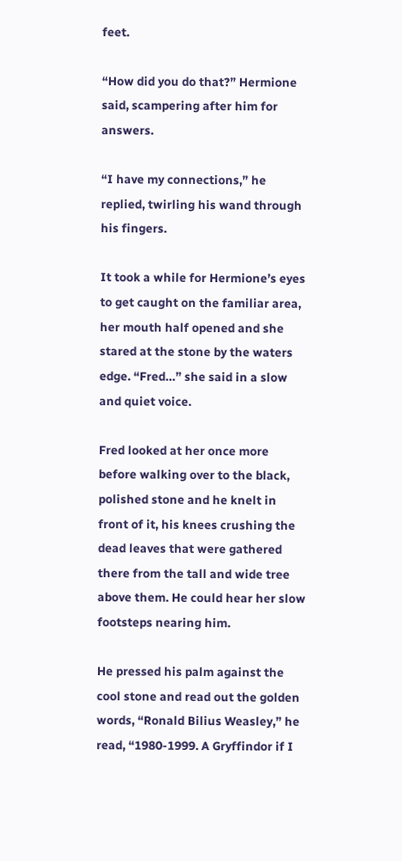feet.

“How did you do that?” Hermione said, scampering after him for answers.

“I have my connections,” he replied, twirling his wand through his fingers.

It took a while for Hermione’s eyes to get caught on the familiar area, her mouth half opened and she stared at the stone by the waters edge. “Fred…” she said in a slow and quiet voice.

Fred looked at her once more before walking over to the black, polished stone and he knelt in front of it, his knees crushing the dead leaves that were gathered there from the tall and wide tree above them. He could hear her slow footsteps nearing him.

He pressed his palm against the cool stone and read out the golden words, “Ronald Bilius Weasley,” he read, “1980-1999. A Gryffindor if I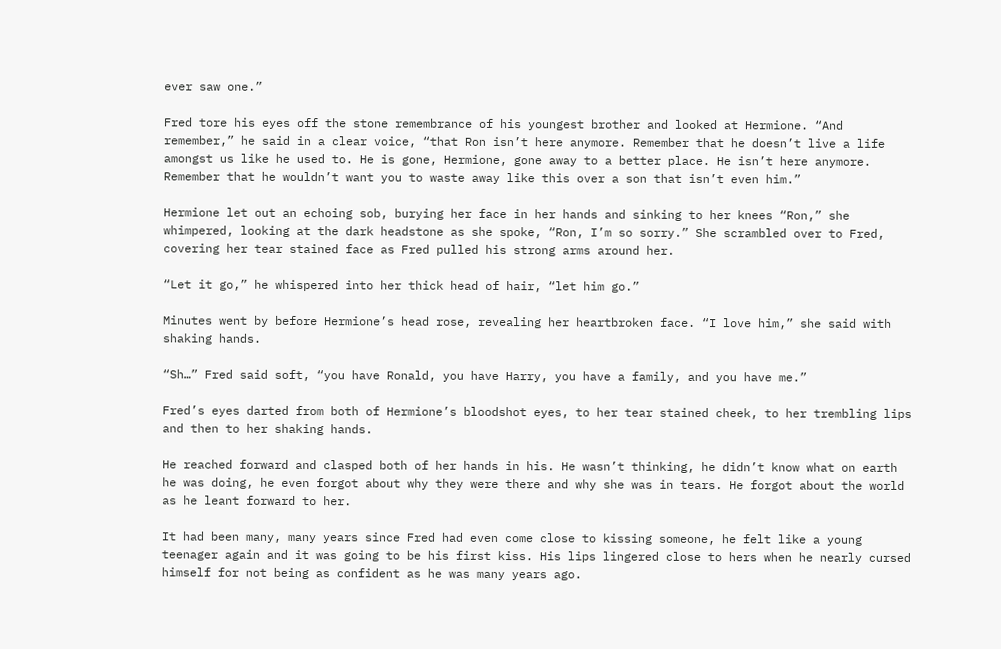ever saw one.”

Fred tore his eyes off the stone remembrance of his youngest brother and looked at Hermione. “And remember,” he said in a clear voice, “that Ron isn’t here anymore. Remember that he doesn’t live a life amongst us like he used to. He is gone, Hermione, gone away to a better place. He isn’t here anymore. Remember that he wouldn’t want you to waste away like this over a son that isn’t even him.”

Hermione let out an echoing sob, burying her face in her hands and sinking to her knees “Ron,” she whimpered, looking at the dark headstone as she spoke, “Ron, I’m so sorry.” She scrambled over to Fred, covering her tear stained face as Fred pulled his strong arms around her.

“Let it go,” he whispered into her thick head of hair, “let him go.”

Minutes went by before Hermione’s head rose, revealing her heartbroken face. “I love him,” she said with shaking hands.

“Sh…” Fred said soft, “you have Ronald, you have Harry, you have a family, and you have me.”

Fred’s eyes darted from both of Hermione’s bloodshot eyes, to her tear stained cheek, to her trembling lips and then to her shaking hands.

He reached forward and clasped both of her hands in his. He wasn’t thinking, he didn’t know what on earth he was doing, he even forgot about why they were there and why she was in tears. He forgot about the world as he leant forward to her.

It had been many, many years since Fred had even come close to kissing someone, he felt like a young teenager again and it was going to be his first kiss. His lips lingered close to hers when he nearly cursed himself for not being as confident as he was many years ago.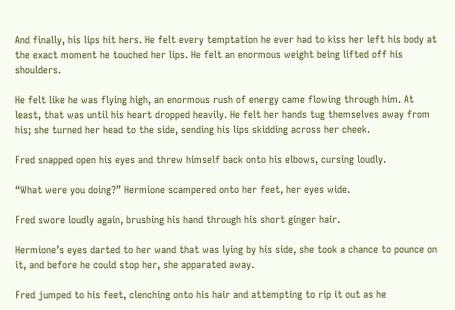And finally, his lips hit hers. He felt every temptation he ever had to kiss her left his body at the exact moment he touched her lips. He felt an enormous weight being lifted off his shoulders.

He felt like he was flying high, an enormous rush of energy came flowing through him. At least, that was until his heart dropped heavily. He felt her hands tug themselves away from his; she turned her head to the side, sending his lips skidding across her cheek.

Fred snapped open his eyes and threw himself back onto his elbows, cursing loudly.

“What were you doing?” Hermione scampered onto her feet, her eyes wide.

Fred swore loudly again, brushing his hand through his short ginger hair.

Hermione’s eyes darted to her wand that was lying by his side, she took a chance to pounce on it, and before he could stop her, she apparated away.

Fred jumped to his feet, clenching onto his hair and attempting to rip it out as he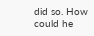did so. How could he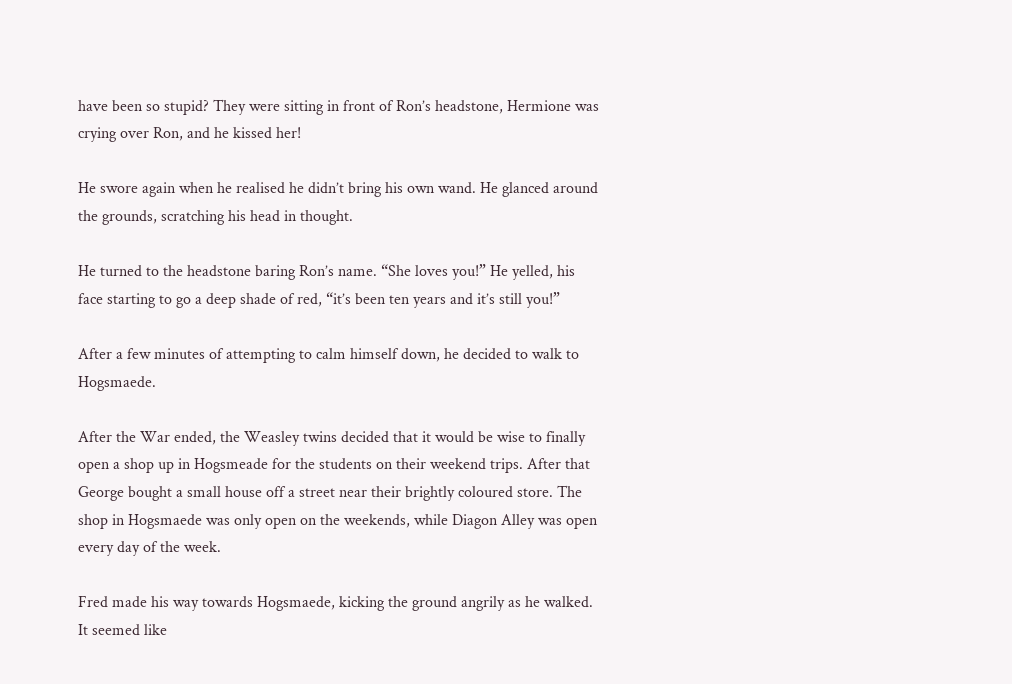have been so stupid? They were sitting in front of Ron’s headstone, Hermione was crying over Ron, and he kissed her!

He swore again when he realised he didn’t bring his own wand. He glanced around the grounds, scratching his head in thought.

He turned to the headstone baring Ron’s name. “She loves you!” He yelled, his face starting to go a deep shade of red, “it’s been ten years and it’s still you!”

After a few minutes of attempting to calm himself down, he decided to walk to Hogsmaede.

After the War ended, the Weasley twins decided that it would be wise to finally open a shop up in Hogsmeade for the students on their weekend trips. After that George bought a small house off a street near their brightly coloured store. The shop in Hogsmaede was only open on the weekends, while Diagon Alley was open every day of the week.

Fred made his way towards Hogsmaede, kicking the ground angrily as he walked. It seemed like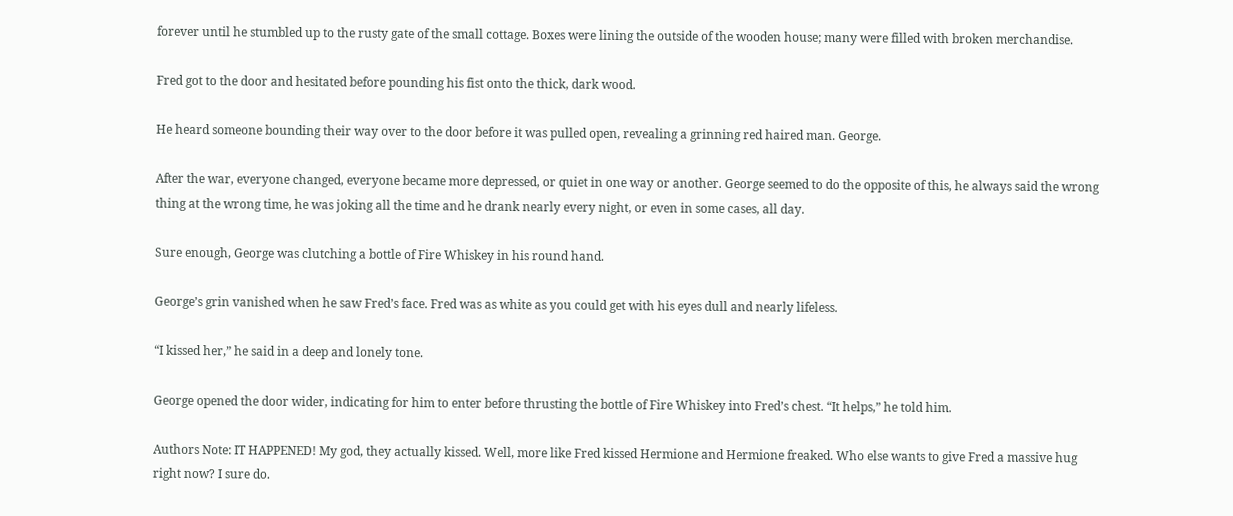forever until he stumbled up to the rusty gate of the small cottage. Boxes were lining the outside of the wooden house; many were filled with broken merchandise.

Fred got to the door and hesitated before pounding his fist onto the thick, dark wood.

He heard someone bounding their way over to the door before it was pulled open, revealing a grinning red haired man. George.

After the war, everyone changed, everyone became more depressed, or quiet in one way or another. George seemed to do the opposite of this, he always said the wrong thing at the wrong time, he was joking all the time and he drank nearly every night, or even in some cases, all day.

Sure enough, George was clutching a bottle of Fire Whiskey in his round hand.

George’s grin vanished when he saw Fred’s face. Fred was as white as you could get with his eyes dull and nearly lifeless.

“I kissed her,” he said in a deep and lonely tone.

George opened the door wider, indicating for him to enter before thrusting the bottle of Fire Whiskey into Fred’s chest. “It helps,” he told him.

Authors Note: IT HAPPENED! My god, they actually kissed. Well, more like Fred kissed Hermione and Hermione freaked. Who else wants to give Fred a massive hug right now? I sure do.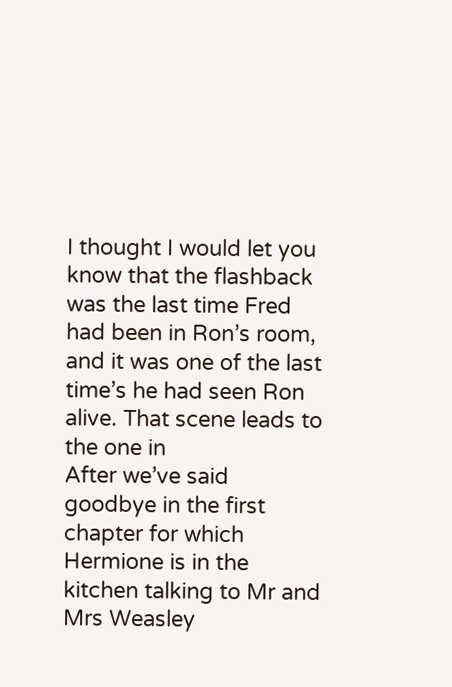I thought I would let you know that the flashback was the last time Fred had been in Ron’s room, and it was one of the last time’s he had seen Ron alive. That scene leads to the one in
After we’ve said goodbye in the first chapter for which Hermione is in the kitchen talking to Mr and Mrs Weasley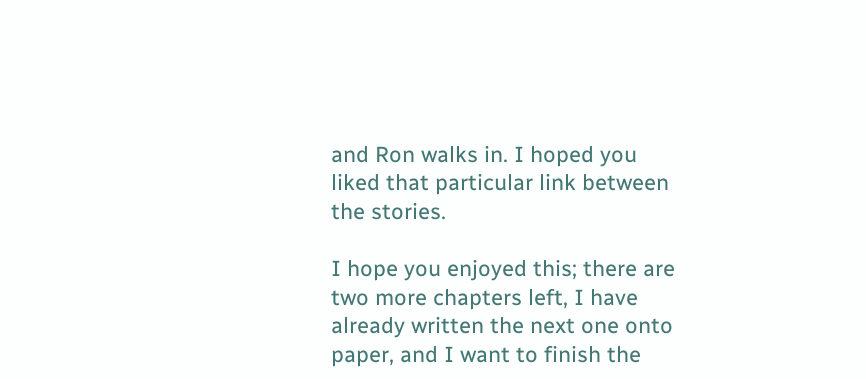and Ron walks in. I hoped you liked that particular link between the stories.

I hope you enjoyed this; there are two more chapters left, I have already written the next one onto paper, and I want to finish the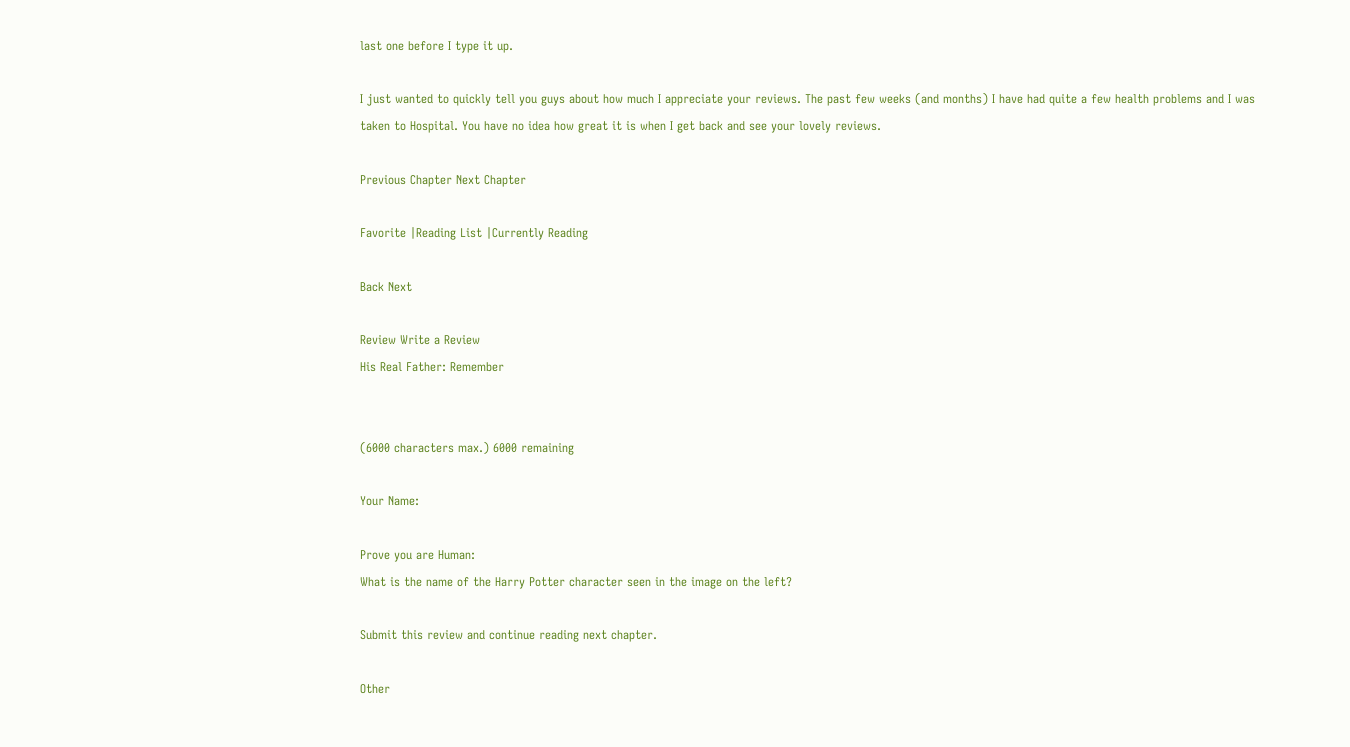last one before I type it up.

I just wanted to quickly tell you guys about how much I appreciate your reviews. The past few weeks (and months) I have had quite a few health problems and I was taken to Hospital. You have no idea how great it is when I get back and see your lovely reviews.

Previous Chapter Next Chapter

Favorite |Reading List |Currently Reading

Back Next

Review Write a Review
His Real Father: Remember


(6000 characters max.) 6000 remaining

Your Name:

Prove you are Human:
What is the name of the Harry Potter character seen in the image on the left?

Submit this review and continue reading next chapter.

Other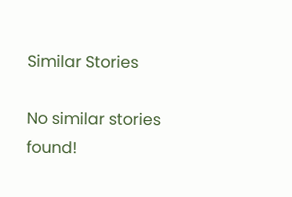Similar Stories

No similar stories found!